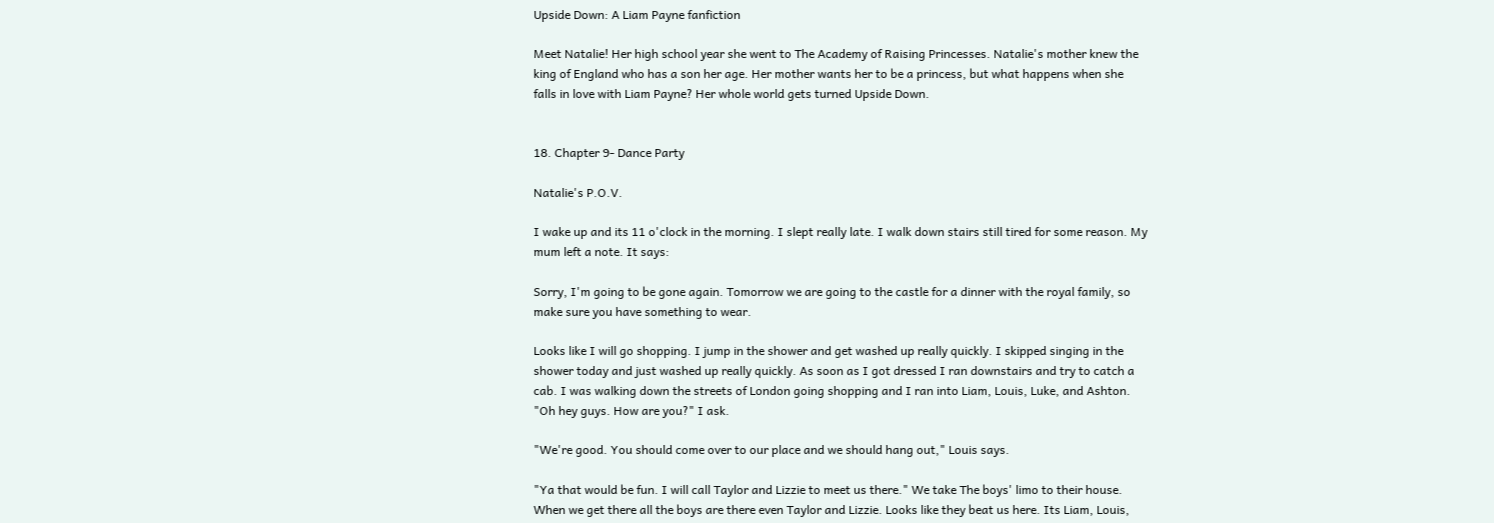Upside Down: A Liam Payne fanfiction

Meet Natalie! Her high school year she went to The Academy of Raising Princesses. Natalie's mother knew the king of England who has a son her age. Her mother wants her to be a princess, but what happens when she falls in love with Liam Payne? Her whole world gets turned Upside Down.


18. Chapter 9- Dance Party

Natalie's P.O.V.

I wake up and its 11 o'clock in the morning. I slept really late. I walk down stairs still tired for some reason. My mum left a note. It says:

Sorry, I'm going to be gone again. Tomorrow we are going to the castle for a dinner with the royal family, so make sure you have something to wear.

Looks like I will go shopping. I jump in the shower and get washed up really quickly. I skipped singing in the shower today and just washed up really quickly. As soon as I got dressed I ran downstairs and try to catch a cab. I was walking down the streets of London going shopping and I ran into Liam, Louis, Luke, and Ashton. "Oh hey guys. How are you?" I ask.

"We're good. You should come over to our place and we should hang out," Louis says.

"Ya that would be fun. I will call Taylor and Lizzie to meet us there." We take The boys' limo to their house. When we get there all the boys are there even Taylor and Lizzie. Looks like they beat us here. Its Liam, Louis,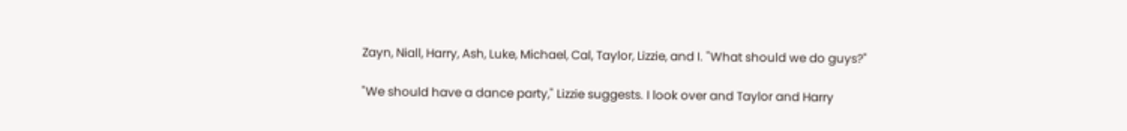Zayn, Niall, Harry, Ash, Luke, Michael, Cal, Taylor, Lizzie, and I. "What should we do guys?"

"We should have a dance party," Lizzie suggests. I look over and Taylor and Harry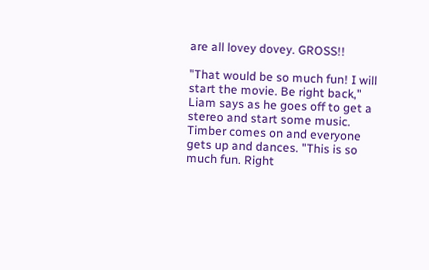are all lovey dovey. GROSS!!

"That would be so much fun! I will start the movie. Be right back," Liam says as he goes off to get a stereo and start some music. Timber comes on and everyone gets up and dances. "This is so much fun. Right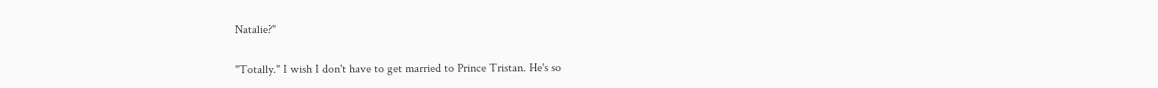Natalie?"

"Totally." I wish I don't have to get married to Prince Tristan. He's so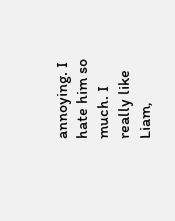annoying. I hate him so much. I really like Liam,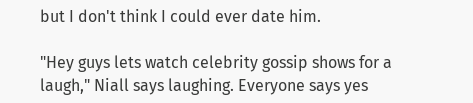but I don't think I could ever date him.

"Hey guys lets watch celebrity gossip shows for a laugh," Niall says laughing. Everyone says yes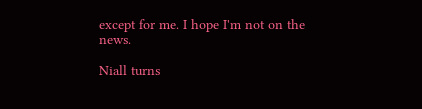except for me. I hope I'm not on the news.

Niall turns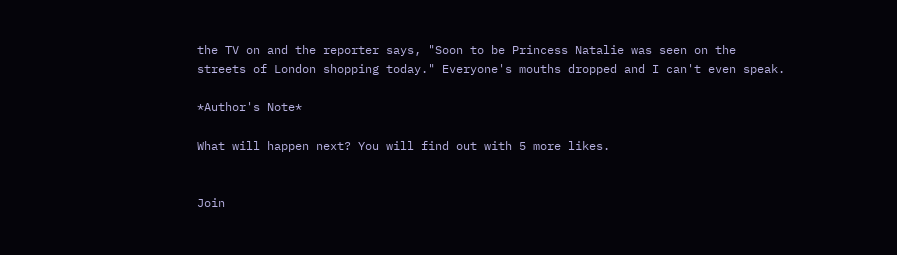the TV on and the reporter says, "Soon to be Princess Natalie was seen on the streets of London shopping today." Everyone's mouths dropped and I can't even speak.

*Author's Note*

What will happen next? You will find out with 5 more likes.


Join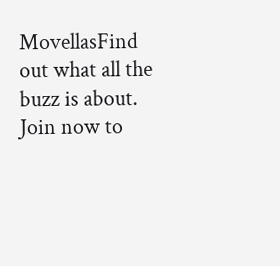MovellasFind out what all the buzz is about. Join now to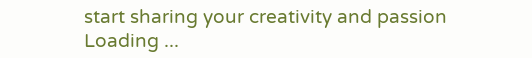start sharing your creativity and passion
Loading ...